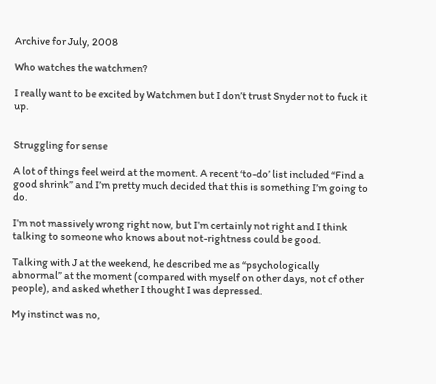Archive for July, 2008

Who watches the watchmen?

I really want to be excited by Watchmen but I don’t trust Snyder not to fuck it up.


Struggling for sense

A lot of things feel weird at the moment. A recent ‘to-do’ list included “Find a good shrink” and I’m pretty much decided that this is something I’m going to do.

I’m not massively wrong right now, but I’m certainly not right and I think talking to someone who knows about not-rightness could be good.

Talking with J at the weekend, he described me as “psychologically abnormal” at the moment (compared with myself on other days, not cf other people), and asked whether I thought I was depressed.

My instinct was no,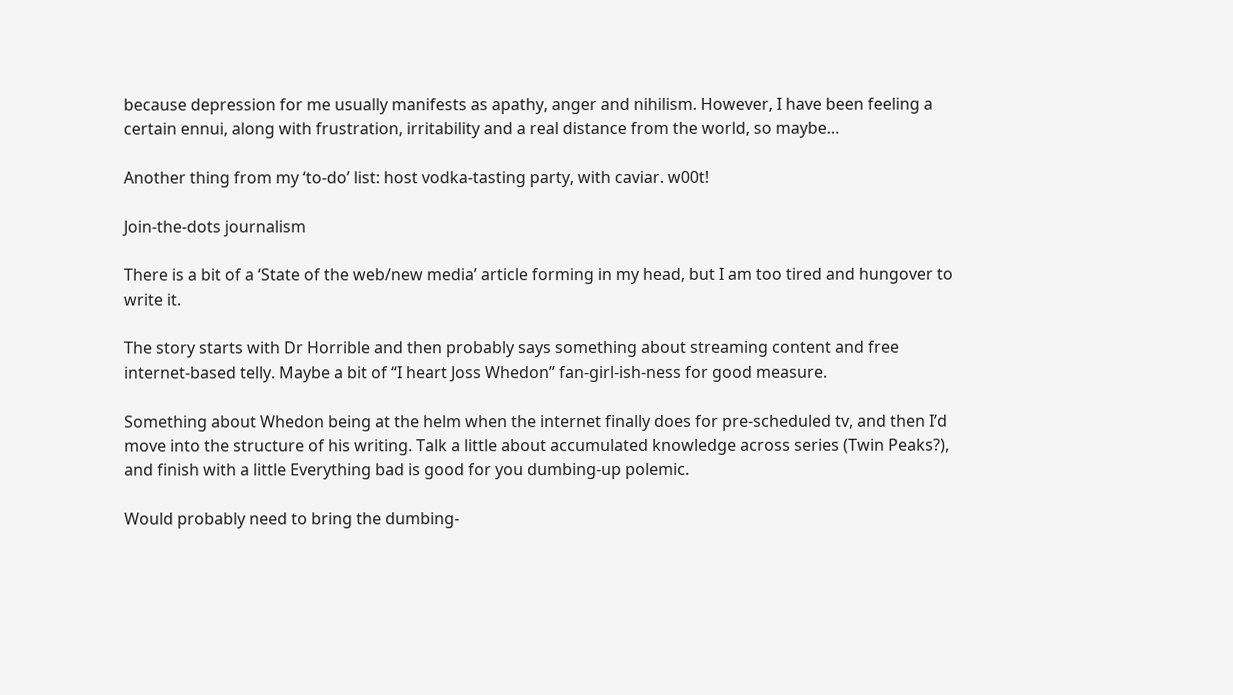because depression for me usually manifests as apathy, anger and nihilism. However, I have been feeling a certain ennui, along with frustration, irritability and a real distance from the world, so maybe…

Another thing from my ‘to-do’ list: host vodka-tasting party, with caviar. w00t!

Join-the-dots journalism

There is a bit of a ‘State of the web/new media’ article forming in my head, but I am too tired and hungover to write it.

The story starts with Dr Horrible and then probably says something about streaming content and free internet-based telly. Maybe a bit of “I heart Joss Whedon” fan-girl-ish-ness for good measure.

Something about Whedon being at the helm when the internet finally does for pre-scheduled tv, and then I’d move into the structure of his writing. Talk a little about accumulated knowledge across series (Twin Peaks?), and finish with a little Everything bad is good for you dumbing-up polemic.

Would probably need to bring the dumbing-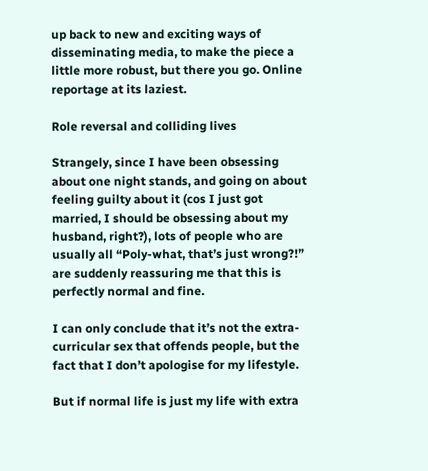up back to new and exciting ways of disseminating media, to make the piece a little more robust, but there you go. Online reportage at its laziest.

Role reversal and colliding lives

Strangely, since I have been obsessing about one night stands, and going on about feeling guilty about it (cos I just got married, I should be obsessing about my husband, right?), lots of people who are usually all “Poly-what, that’s just wrong?!” are suddenly reassuring me that this is perfectly normal and fine.

I can only conclude that it’s not the extra-curricular sex that offends people, but the fact that I don’t apologise for my lifestyle.

But if normal life is just my life with extra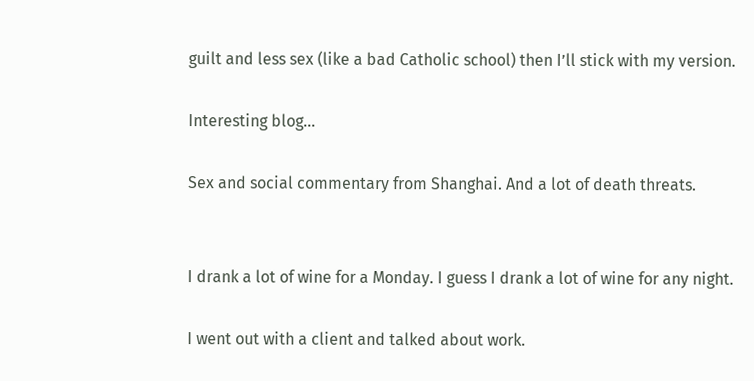guilt and less sex (like a bad Catholic school) then I’ll stick with my version.

Interesting blog…

Sex and social commentary from Shanghai. And a lot of death threats.


I drank a lot of wine for a Monday. I guess I drank a lot of wine for any night.

I went out with a client and talked about work.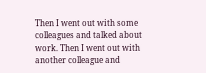Then I went out with some colleagues and talked about work. Then I went out with another colleague and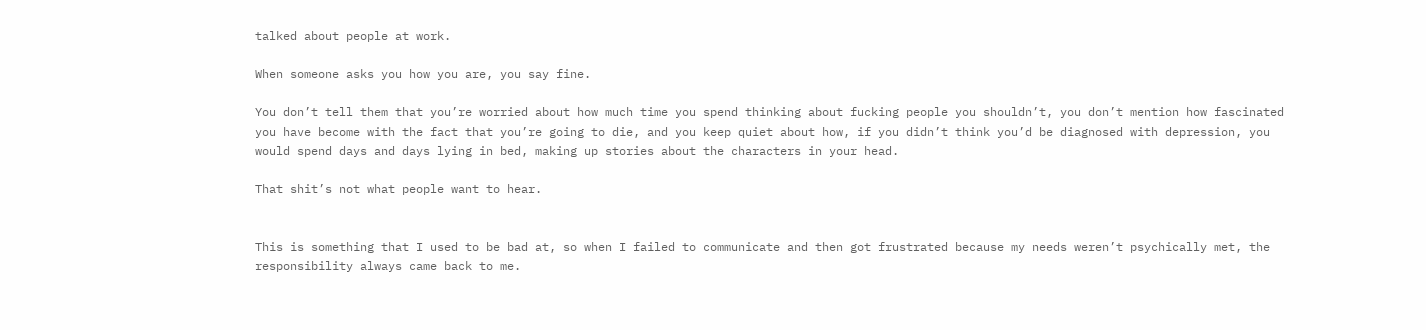talked about people at work.

When someone asks you how you are, you say fine.

You don’t tell them that you’re worried about how much time you spend thinking about fucking people you shouldn’t, you don’t mention how fascinated you have become with the fact that you’re going to die, and you keep quiet about how, if you didn’t think you’d be diagnosed with depression, you would spend days and days lying in bed, making up stories about the characters in your head.

That shit’s not what people want to hear.


This is something that I used to be bad at, so when I failed to communicate and then got frustrated because my needs weren’t psychically met, the responsibility always came back to me.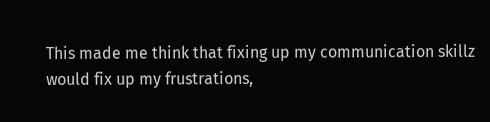This made me think that fixing up my communication skillz would fix up my frustrations,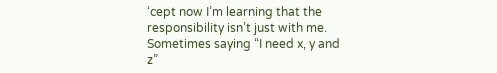‘cept now I’m learning that the responsibility isn’t just with me. Sometimes saying “I need x, y and z”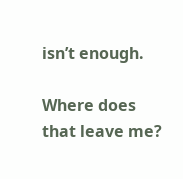isn’t enough.

Where does that leave me?